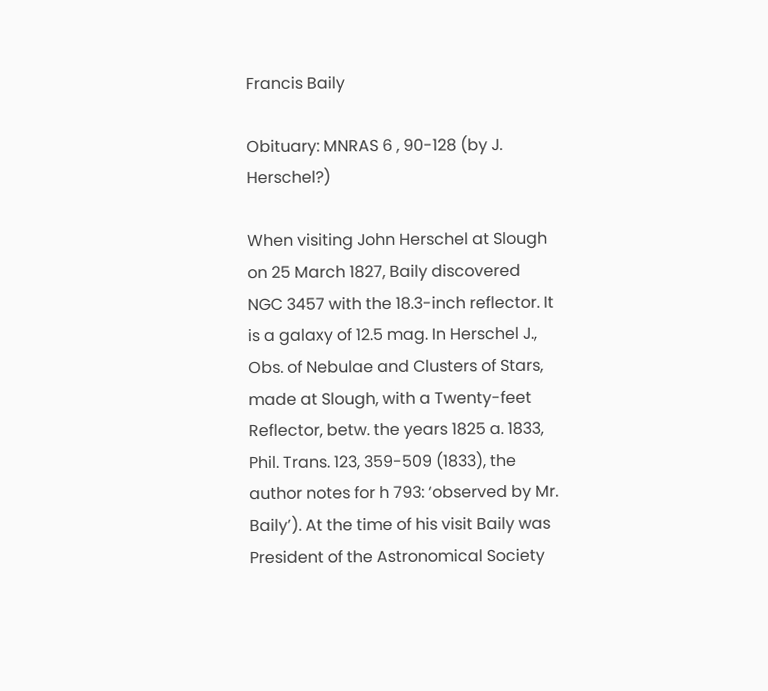Francis Baily

Obituary: MNRAS 6 , 90-128 (by J. Herschel?)

When visiting John Herschel at Slough on 25 March 1827, Baily discovered NGC 3457 with the 18.3-inch reflector. It is a galaxy of 12.5 mag. In Herschel J., Obs. of Nebulae and Clusters of Stars, made at Slough, with a Twenty-feet Reflector, betw. the years 1825 a. 1833, Phil. Trans. 123, 359-509 (1833), the author notes for h 793: ‘observed by Mr. Baily’). At the time of his visit Baily was President of the Astronomical Society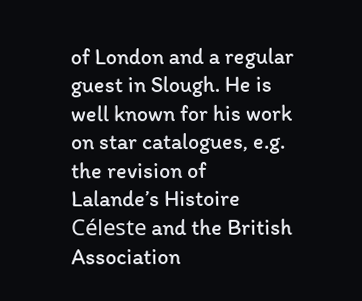of London and a regular guest in Slough. He is well known for his work on star catalogues, e.g. the revision of Lalande’s Histoire Céleste and the British Association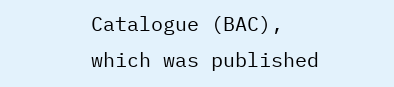Catalogue (BAC), which was published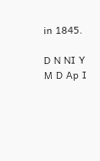in 1845.

D N NI Y M D Ap I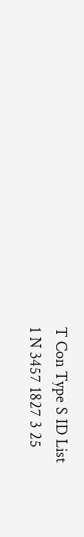T Con Type S ID List
1 N 3457 1827 3 25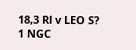18,3 Rl v LEO S? 1 NGC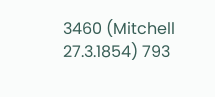3460 (Mitchell 27.3.1854) 793